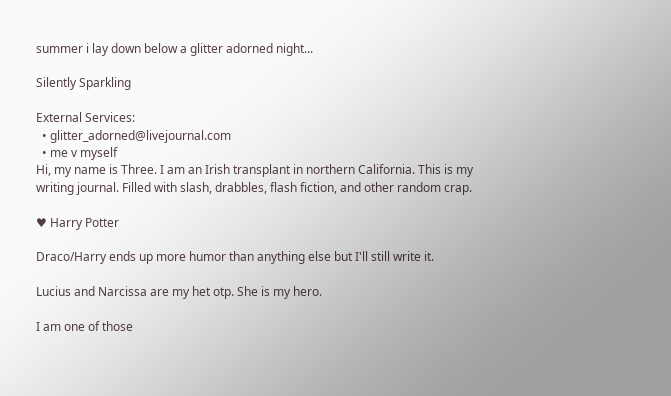summer i lay down below a glitter adorned night...

Silently Sparkling

External Services:
  • glitter_adorned@livejournal.com
  • me v myself
Hi, my name is Three. I am an Irish transplant in northern California. This is my writing journal. Filled with slash, drabbles, flash fiction, and other random crap.

♥ Harry Potter

Draco/Harry ends up more humor than anything else but I'll still write it.

Lucius and Narcissa are my het otp. She is my hero.

I am one of those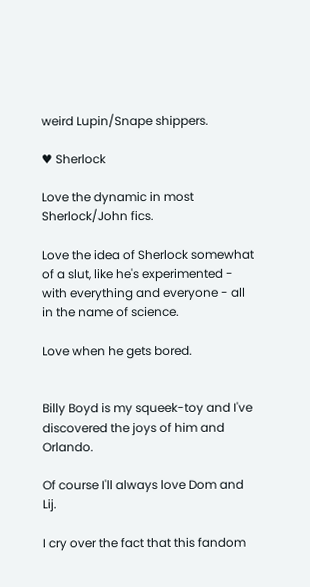weird Lupin/Snape shippers.

♥ Sherlock

Love the dynamic in most Sherlock/John fics.

Love the idea of Sherlock somewhat of a slut, like he's experimented - with everything and everyone - all in the name of science.

Love when he gets bored.


Billy Boyd is my squeek-toy and I've discovered the joys of him and Orlando.

Of course I'll always love Dom and Lij.

I cry over the fact that this fandom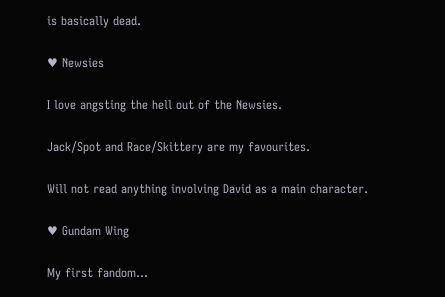is basically dead.

♥ Newsies

I love angsting the hell out of the Newsies.

Jack/Spot and Race/Skittery are my favourites.

Will not read anything involving David as a main character.

♥ Gundam Wing

My first fandom...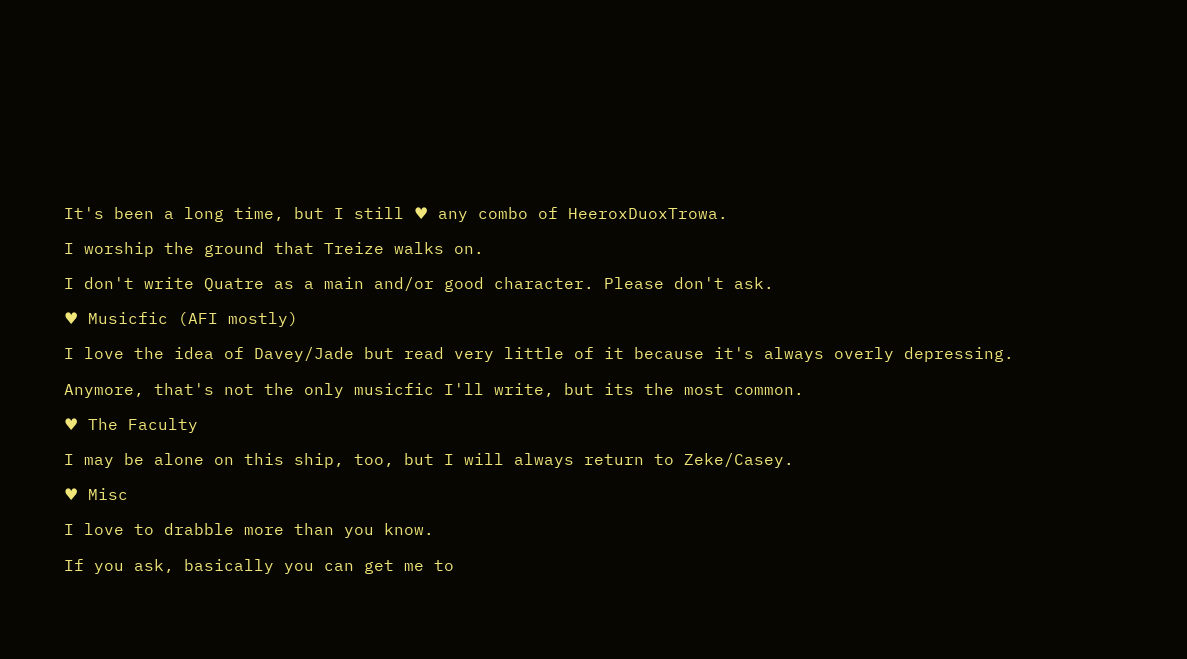It's been a long time, but I still ♥ any combo of HeeroxDuoxTrowa.

I worship the ground that Treize walks on.

I don't write Quatre as a main and/or good character. Please don't ask.

♥ Musicfic (AFI mostly)

I love the idea of Davey/Jade but read very little of it because it's always overly depressing.

Anymore, that's not the only musicfic I'll write, but its the most common.

♥ The Faculty

I may be alone on this ship, too, but I will always return to Zeke/Casey.

♥ Misc

I love to drabble more than you know.

If you ask, basically you can get me to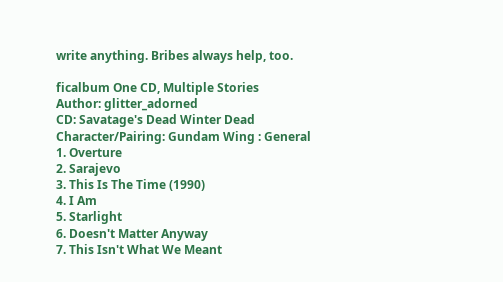write anything. Bribes always help, too.

ficalbum One CD, Multiple Stories
Author: glitter_adorned
CD: Savatage's Dead Winter Dead
Character/Pairing: Gundam Wing : General
1. Overture
2. Sarajevo
3. This Is The Time (1990)
4. I Am
5. Starlight
6. Doesn't Matter Anyway
7. This Isn't What We Meant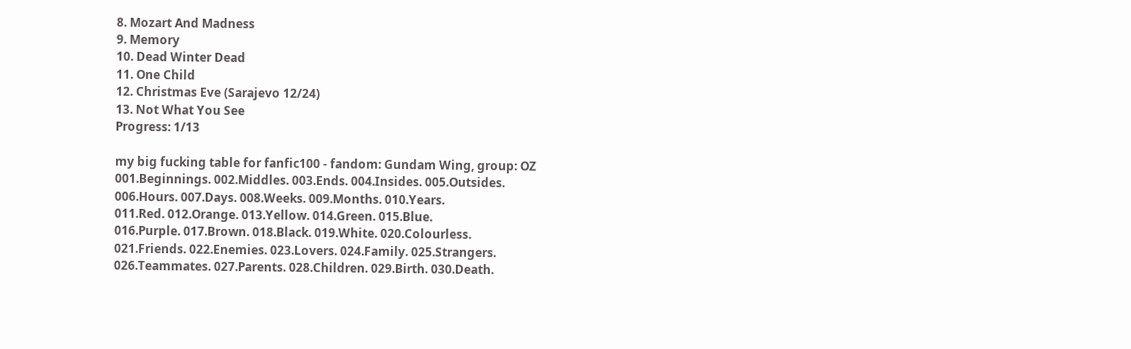8. Mozart And Madness
9. Memory
10. Dead Winter Dead
11. One Child
12. Christmas Eve (Sarajevo 12/24)
13. Not What You See
Progress: 1/13

my big fucking table for fanfic100 - fandom: Gundam Wing, group: OZ
001.Beginnings. 002.Middles. 003.Ends. 004.Insides. 005.Outsides.
006.Hours. 007.Days. 008.Weeks. 009.Months. 010.Years.
011.Red. 012.Orange. 013.Yellow. 014.Green. 015.Blue.
016.Purple. 017.Brown. 018.Black. 019.White. 020.Colourless.
021.Friends. 022.Enemies. 023.Lovers. 024.Family. 025.Strangers.
026.Teammates. 027.Parents. 028.Children. 029.Birth. 030.Death.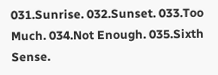031.Sunrise. 032.Sunset. 033.Too Much. 034.Not Enough. 035.Sixth Sense.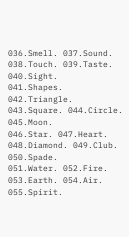036.Smell. 037.Sound. 038.Touch. 039.Taste. 040.Sight.
041.Shapes. 042.Triangle. 043.Square. 044.Circle. 045.Moon.
046.Star. 047.Heart. 048.Diamond. 049.Club. 050.Spade.
051.Water. 052.Fire. 053.Earth. 054.Air. 055.Spirit.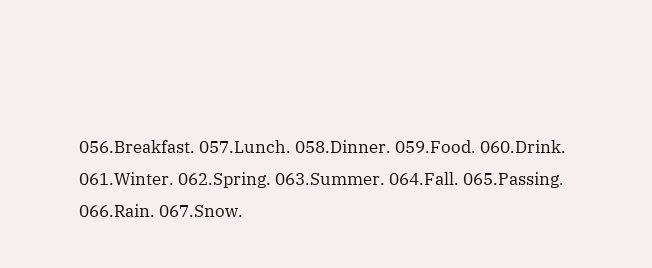056.Breakfast. 057.Lunch. 058.Dinner. 059.Food. 060.Drink.
061.Winter. 062.Spring. 063.Summer. 064.Fall. 065.Passing.
066.Rain. 067.Snow.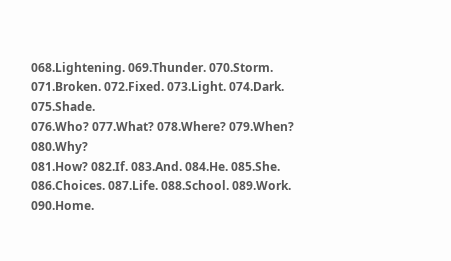068.Lightening. 069.Thunder. 070.Storm.
071.Broken. 072.Fixed. 073.Light. 074.Dark. 075.Shade.
076.Who? 077.What? 078.Where? 079.When? 080.Why?
081.How? 082.If. 083.And. 084.He. 085.She.
086.Choices. 087.Life. 088.School. 089.Work. 090.Home.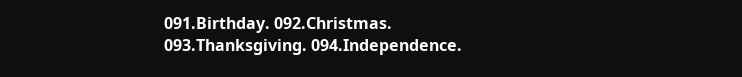091.Birthday. 092.Christmas. 093.Thanksgiving. 094.Independence.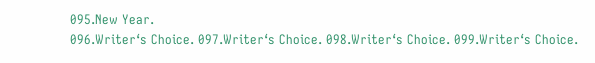095.New Year.
096.Writer‘s Choice. 097.Writer‘s Choice. 098.Writer‘s Choice. 099.Writer‘s Choice.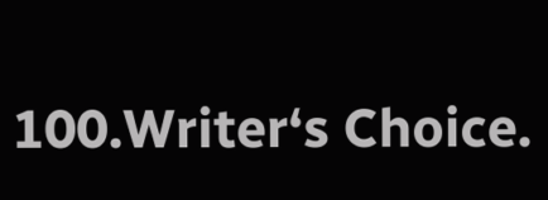100.Writer‘s Choice.